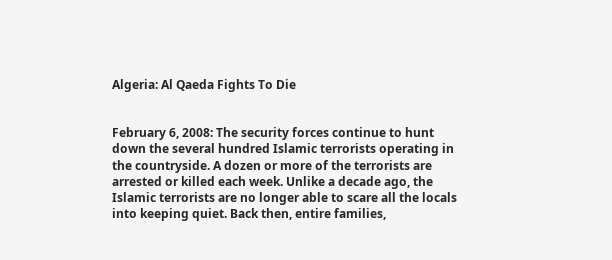Algeria: Al Qaeda Fights To Die


February 6, 2008: The security forces continue to hunt down the several hundred Islamic terrorists operating in the countryside. A dozen or more of the terrorists are arrested or killed each week. Unlike a decade ago, the Islamic terrorists are no longer able to scare all the locals into keeping quiet. Back then, entire families,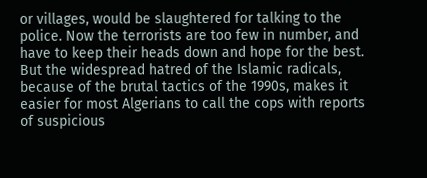or villages, would be slaughtered for talking to the police. Now the terrorists are too few in number, and have to keep their heads down and hope for the best. But the widespread hatred of the Islamic radicals, because of the brutal tactics of the 1990s, makes it easier for most Algerians to call the cops with reports of suspicious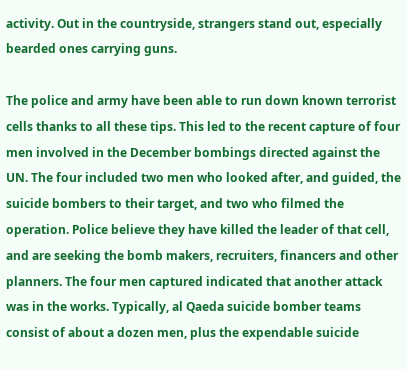activity. Out in the countryside, strangers stand out, especially bearded ones carrying guns.

The police and army have been able to run down known terrorist cells thanks to all these tips. This led to the recent capture of four men involved in the December bombings directed against the UN. The four included two men who looked after, and guided, the suicide bombers to their target, and two who filmed the operation. Police believe they have killed the leader of that cell, and are seeking the bomb makers, recruiters, financers and other planners. The four men captured indicated that another attack was in the works. Typically, al Qaeda suicide bomber teams consist of about a dozen men, plus the expendable suicide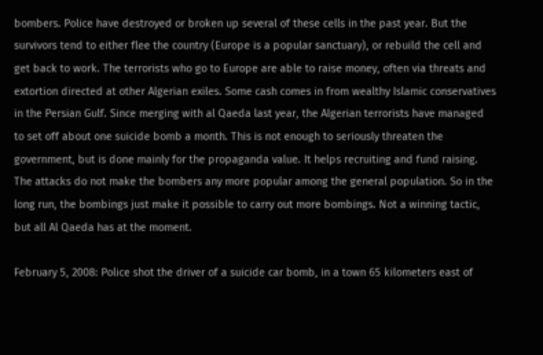bombers. Police have destroyed or broken up several of these cells in the past year. But the survivors tend to either flee the country (Europe is a popular sanctuary), or rebuild the cell and get back to work. The terrorists who go to Europe are able to raise money, often via threats and extortion directed at other Algerian exiles. Some cash comes in from wealthy Islamic conservatives in the Persian Gulf. Since merging with al Qaeda last year, the Algerian terrorists have managed to set off about one suicide bomb a month. This is not enough to seriously threaten the government, but is done mainly for the propaganda value. It helps recruiting and fund raising. The attacks do not make the bombers any more popular among the general population. So in the long run, the bombings just make it possible to carry out more bombings. Not a winning tactic, but all Al Qaeda has at the moment.

February 5, 2008: Police shot the driver of a suicide car bomb, in a town 65 kilometers east of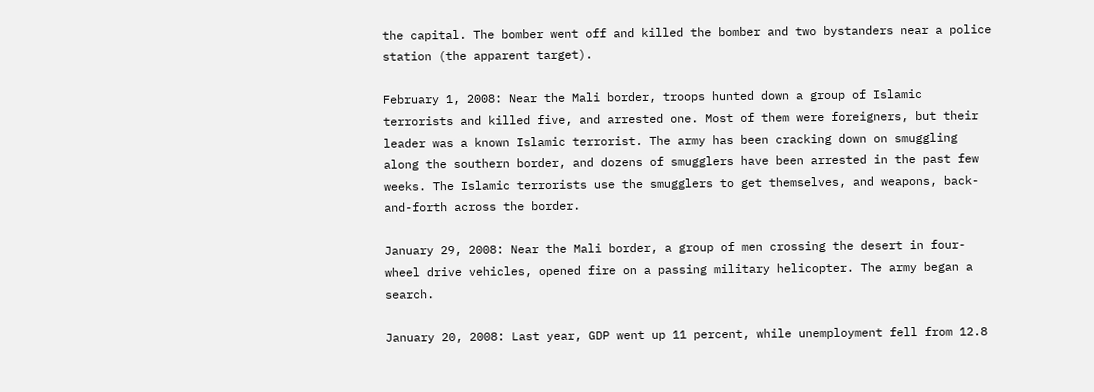the capital. The bomber went off and killed the bomber and two bystanders near a police station (the apparent target).

February 1, 2008: Near the Mali border, troops hunted down a group of Islamic terrorists and killed five, and arrested one. Most of them were foreigners, but their leader was a known Islamic terrorist. The army has been cracking down on smuggling along the southern border, and dozens of smugglers have been arrested in the past few weeks. The Islamic terrorists use the smugglers to get themselves, and weapons, back-and-forth across the border.

January 29, 2008: Near the Mali border, a group of men crossing the desert in four-wheel drive vehicles, opened fire on a passing military helicopter. The army began a search.

January 20, 2008: Last year, GDP went up 11 percent, while unemployment fell from 12.8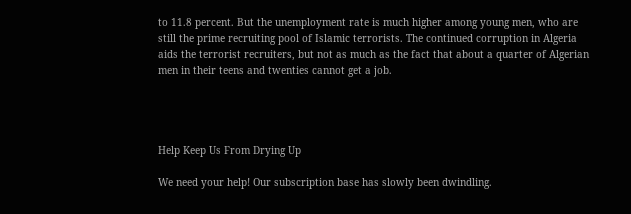to 11.8 percent. But the unemployment rate is much higher among young men, who are still the prime recruiting pool of Islamic terrorists. The continued corruption in Algeria aids the terrorist recruiters, but not as much as the fact that about a quarter of Algerian men in their teens and twenties cannot get a job.




Help Keep Us From Drying Up

We need your help! Our subscription base has slowly been dwindling.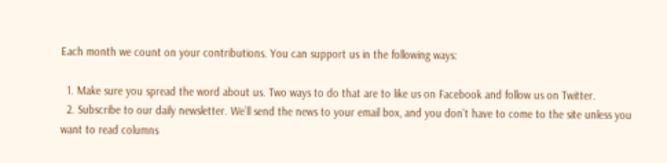Each month we count on your contributions. You can support us in the following ways:

  1. Make sure you spread the word about us. Two ways to do that are to like us on Facebook and follow us on Twitter.
  2. Subscribe to our daily newsletter. We’ll send the news to your email box, and you don’t have to come to the site unless you want to read columns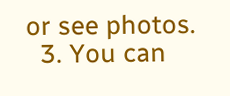or see photos.
  3. You can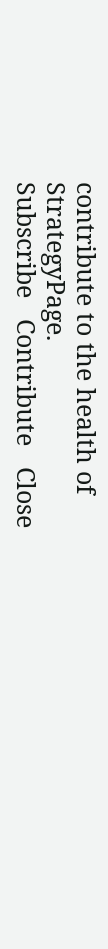contribute to the health of StrategyPage.
Subscribe   Contribute   Close